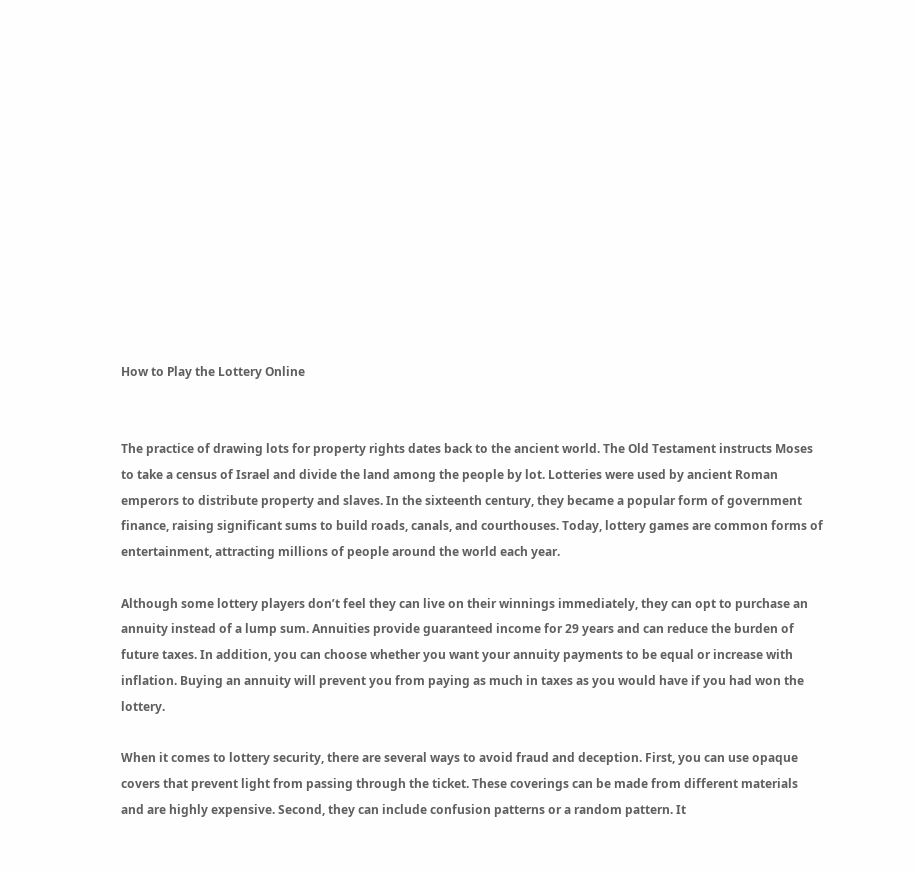How to Play the Lottery Online


The practice of drawing lots for property rights dates back to the ancient world. The Old Testament instructs Moses to take a census of Israel and divide the land among the people by lot. Lotteries were used by ancient Roman emperors to distribute property and slaves. In the sixteenth century, they became a popular form of government finance, raising significant sums to build roads, canals, and courthouses. Today, lottery games are common forms of entertainment, attracting millions of people around the world each year.

Although some lottery players don’t feel they can live on their winnings immediately, they can opt to purchase an annuity instead of a lump sum. Annuities provide guaranteed income for 29 years and can reduce the burden of future taxes. In addition, you can choose whether you want your annuity payments to be equal or increase with inflation. Buying an annuity will prevent you from paying as much in taxes as you would have if you had won the lottery.

When it comes to lottery security, there are several ways to avoid fraud and deception. First, you can use opaque covers that prevent light from passing through the ticket. These coverings can be made from different materials and are highly expensive. Second, they can include confusion patterns or a random pattern. It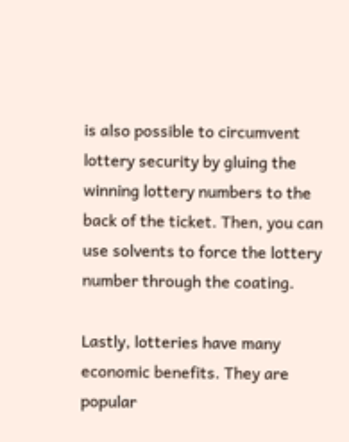is also possible to circumvent lottery security by gluing the winning lottery numbers to the back of the ticket. Then, you can use solvents to force the lottery number through the coating.

Lastly, lotteries have many economic benefits. They are popular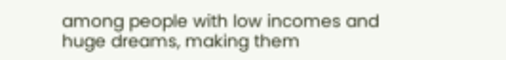among people with low incomes and huge dreams, making them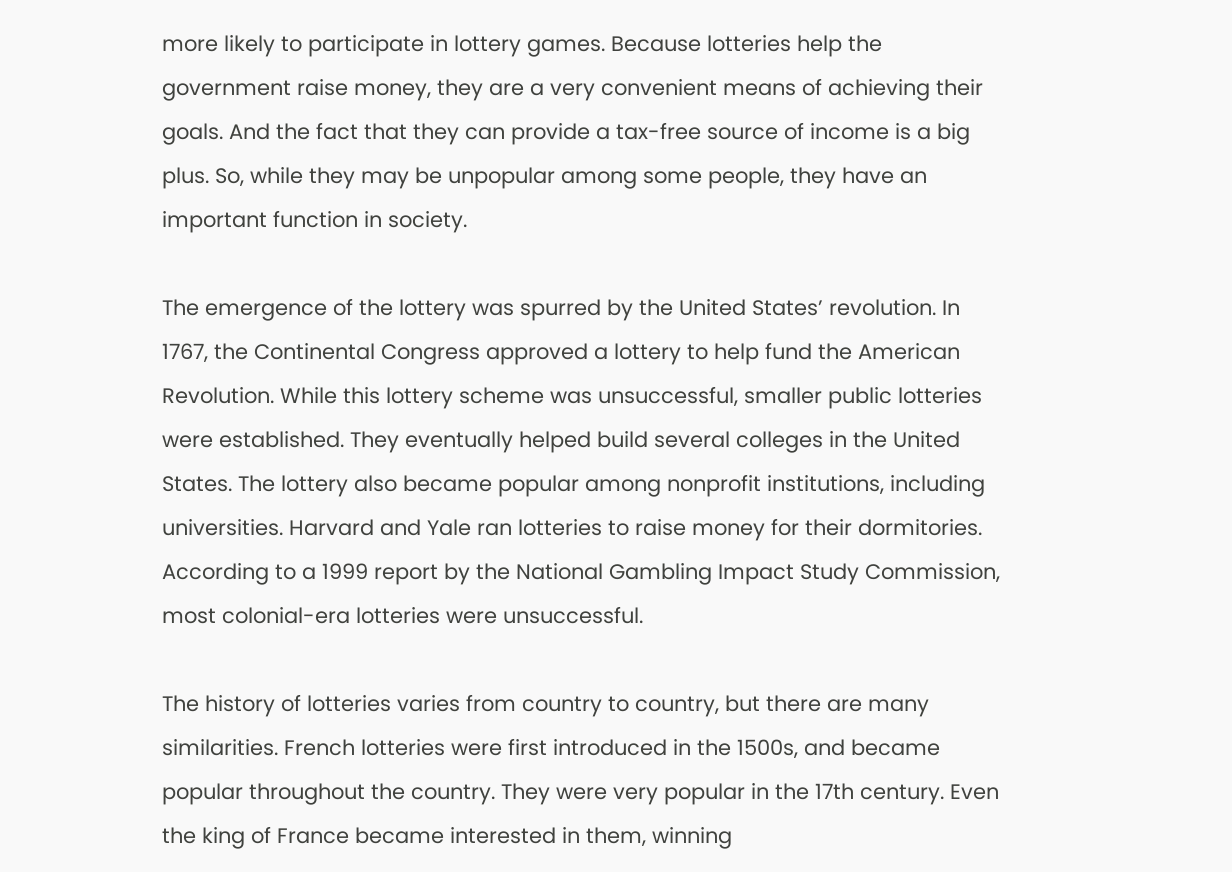more likely to participate in lottery games. Because lotteries help the government raise money, they are a very convenient means of achieving their goals. And the fact that they can provide a tax-free source of income is a big plus. So, while they may be unpopular among some people, they have an important function in society.

The emergence of the lottery was spurred by the United States’ revolution. In 1767, the Continental Congress approved a lottery to help fund the American Revolution. While this lottery scheme was unsuccessful, smaller public lotteries were established. They eventually helped build several colleges in the United States. The lottery also became popular among nonprofit institutions, including universities. Harvard and Yale ran lotteries to raise money for their dormitories. According to a 1999 report by the National Gambling Impact Study Commission, most colonial-era lotteries were unsuccessful.

The history of lotteries varies from country to country, but there are many similarities. French lotteries were first introduced in the 1500s, and became popular throughout the country. They were very popular in the 17th century. Even the king of France became interested in them, winning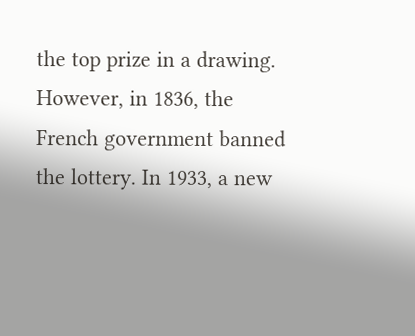the top prize in a drawing. However, in 1836, the French government banned the lottery. In 1933, a new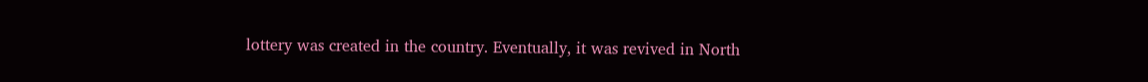lottery was created in the country. Eventually, it was revived in North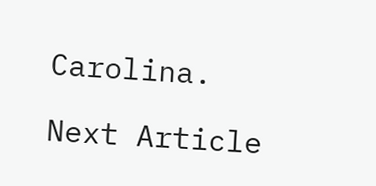Carolina.

Next Article